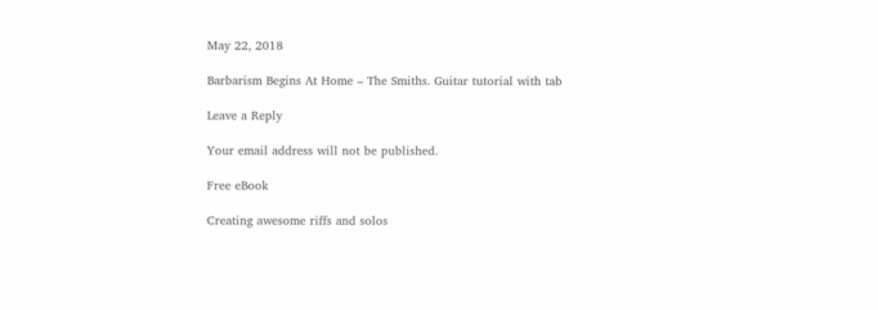May 22, 2018

Barbarism Begins At Home – The Smiths. Guitar tutorial with tab

Leave a Reply

Your email address will not be published.

Free eBook

Creating awesome riffs and solos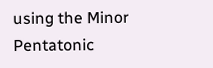using the Minor Pentatonic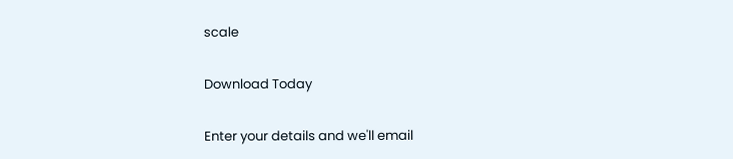scale

Download Today

Enter your details and we'll email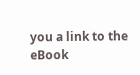you a link to the eBook